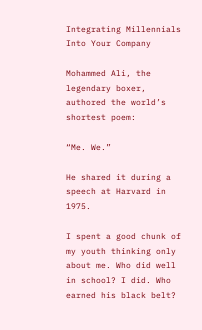Integrating Millennials Into Your Company

Mohammed Ali, the legendary boxer, authored the world’s shortest poem:

“Me. We.”

He shared it during a speech at Harvard in 1975.

I spent a good chunk of my youth thinking only about me. Who did well in school? I did. Who earned his black belt?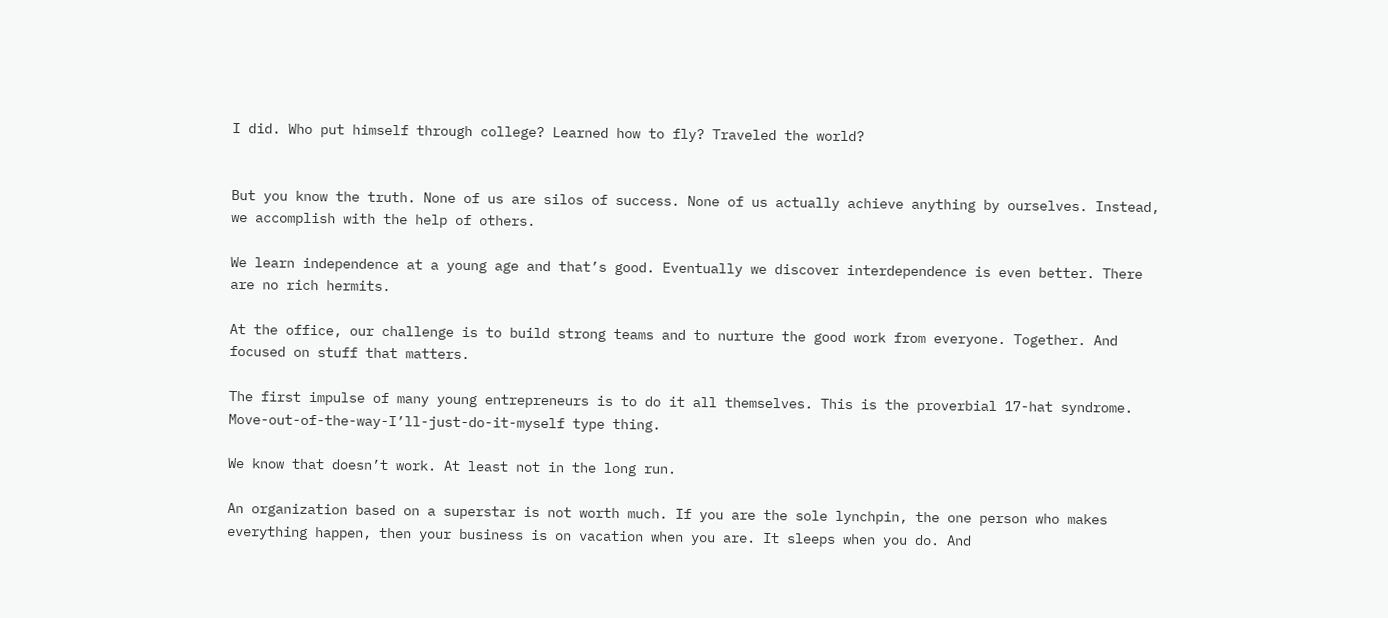I did. Who put himself through college? Learned how to fly? Traveled the world?


But you know the truth. None of us are silos of success. None of us actually achieve anything by ourselves. Instead, we accomplish with the help of others.

We learn independence at a young age and that’s good. Eventually we discover interdependence is even better. There are no rich hermits.

At the office, our challenge is to build strong teams and to nurture the good work from everyone. Together. And focused on stuff that matters.

The first impulse of many young entrepreneurs is to do it all themselves. This is the proverbial 17-hat syndrome. Move-out-of-the-way-I’ll-just-do-it-myself type thing.

We know that doesn’t work. At least not in the long run.

An organization based on a superstar is not worth much. If you are the sole lynchpin, the one person who makes everything happen, then your business is on vacation when you are. It sleeps when you do. And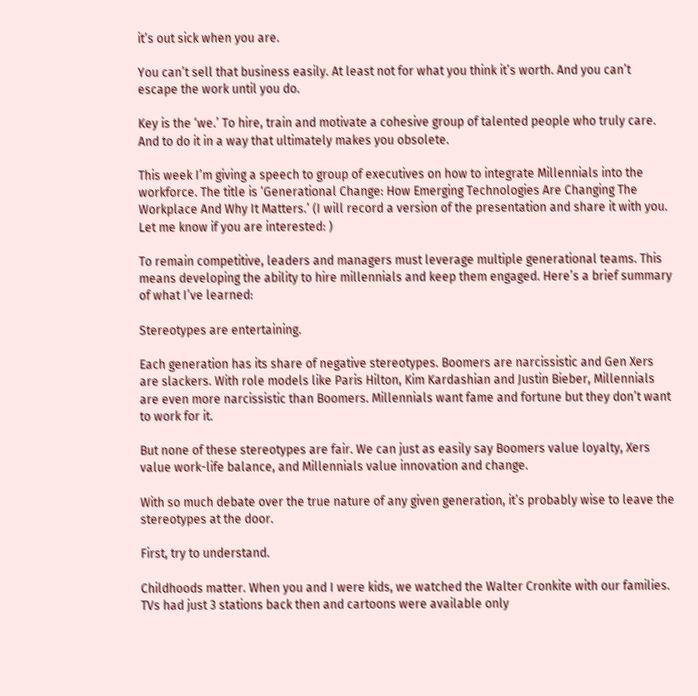it’s out sick when you are.

You can’t sell that business easily. At least not for what you think it’s worth. And you can’t escape the work until you do.

Key is the ‘we.’ To hire, train and motivate a cohesive group of talented people who truly care. And to do it in a way that ultimately makes you obsolete.

This week I’m giving a speech to group of executives on how to integrate Millennials into the workforce. The title is ‘Generational Change: How Emerging Technologies Are Changing The Workplace And Why It Matters.’ (I will record a version of the presentation and share it with you. Let me know if you are interested: )

To remain competitive, leaders and managers must leverage multiple generational teams. This means developing the ability to hire millennials and keep them engaged. Here’s a brief summary of what I’ve learned:

Stereotypes are entertaining.

Each generation has its share of negative stereotypes. Boomers are narcissistic and Gen Xers are slackers. With role models like Paris Hilton, Kim Kardashian and Justin Bieber, Millennials are even more narcissistic than Boomers. Millennials want fame and fortune but they don’t want to work for it.

But none of these stereotypes are fair. We can just as easily say Boomers value loyalty, Xers value work-life balance, and Millennials value innovation and change.

With so much debate over the true nature of any given generation, it’s probably wise to leave the stereotypes at the door.

First, try to understand.

Childhoods matter. When you and I were kids, we watched the Walter Cronkite with our families. TVs had just 3 stations back then and cartoons were available only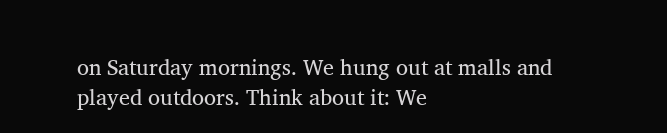on Saturday mornings. We hung out at malls and played outdoors. Think about it: We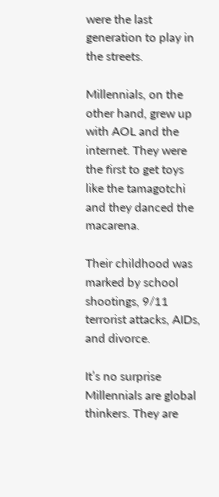were the last generation to play in the streets.

Millennials, on the other hand, grew up with AOL and the internet. They were the first to get toys like the tamagotchi and they danced the macarena.

Their childhood was marked by school shootings, 9/11 terrorist attacks, AIDs, and divorce.

It’s no surprise Millennials are global thinkers. They are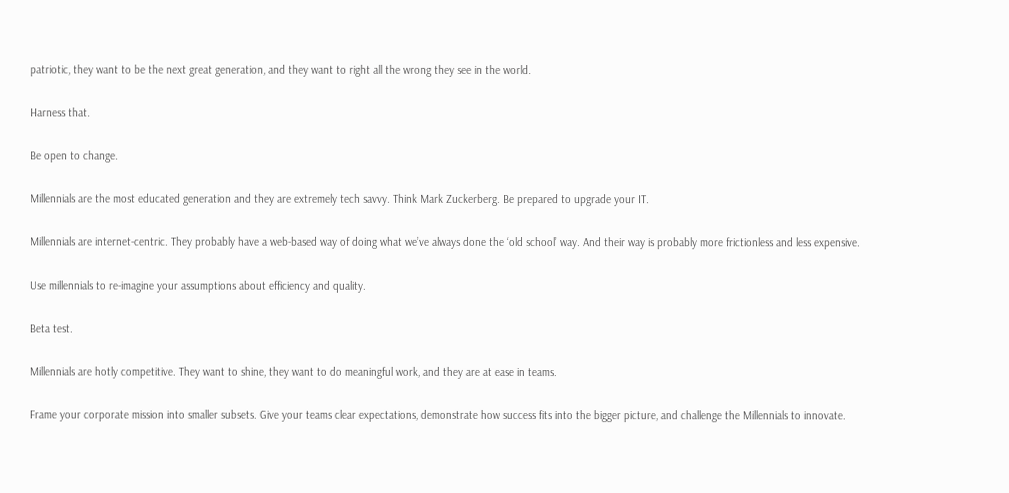patriotic, they want to be the next great generation, and they want to right all the wrong they see in the world.

Harness that.

Be open to change.

Millennials are the most educated generation and they are extremely tech savvy. Think Mark Zuckerberg. Be prepared to upgrade your IT.

Millennials are internet-centric. They probably have a web-based way of doing what we’ve always done the ‘old school’ way. And their way is probably more frictionless and less expensive.

Use millennials to re-imagine your assumptions about efficiency and quality.

Beta test.

Millennials are hotly competitive. They want to shine, they want to do meaningful work, and they are at ease in teams.

Frame your corporate mission into smaller subsets. Give your teams clear expectations, demonstrate how success fits into the bigger picture, and challenge the Millennials to innovate.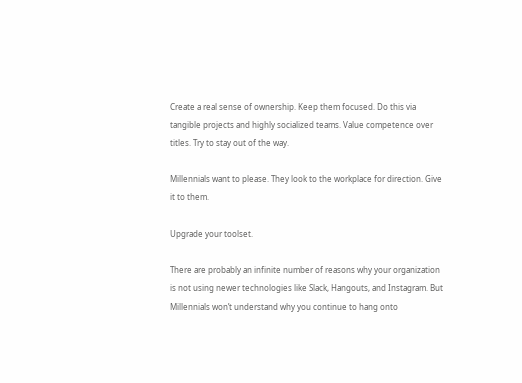Create a real sense of ownership. Keep them focused. Do this via tangible projects and highly socialized teams. Value competence over titles. Try to stay out of the way.

Millennials want to please. They look to the workplace for direction. Give it to them.

Upgrade your toolset.

There are probably an infinite number of reasons why your organization is not using newer technologies like Slack, Hangouts, and Instagram. But Millennials won’t understand why you continue to hang onto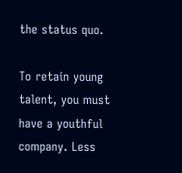the status quo.

To retain young talent, you must have a youthful company. Less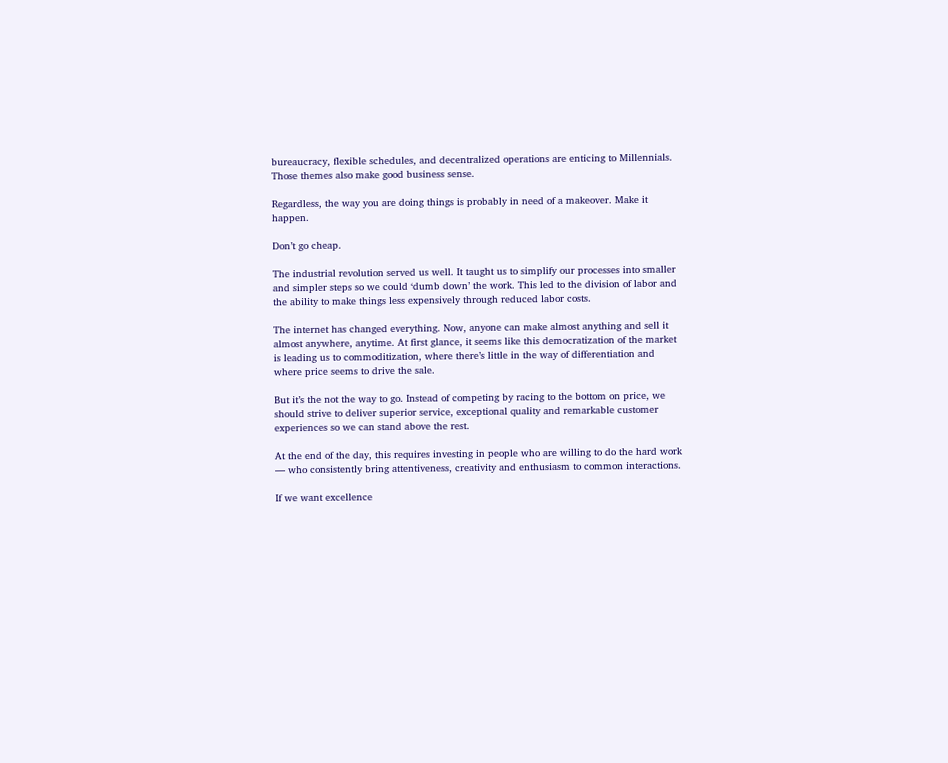bureaucracy, flexible schedules, and decentralized operations are enticing to Millennials. Those themes also make good business sense.

Regardless, the way you are doing things is probably in need of a makeover. Make it happen.

Don’t go cheap.

The industrial revolution served us well. It taught us to simplify our processes into smaller and simpler steps so we could ‘dumb down’ the work. This led to the division of labor and the ability to make things less expensively through reduced labor costs.

The internet has changed everything. Now, anyone can make almost anything and sell it almost anywhere, anytime. At first glance, it seems like this democratization of the market is leading us to commoditization, where there’s little in the way of differentiation and where price seems to drive the sale.

But it’s the not the way to go. Instead of competing by racing to the bottom on price, we should strive to deliver superior service, exceptional quality and remarkable customer experiences so we can stand above the rest.

At the end of the day, this requires investing in people who are willing to do the hard work — who consistently bring attentiveness, creativity and enthusiasm to common interactions.

If we want excellence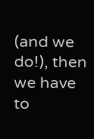(and we do!), then we have to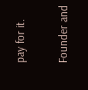pay for it.

Founder and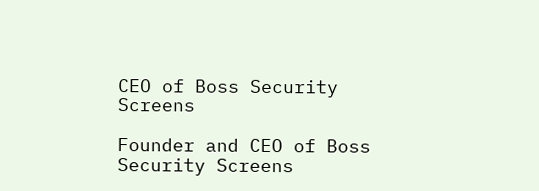CEO of Boss Security Screens

Founder and CEO of Boss Security Screens